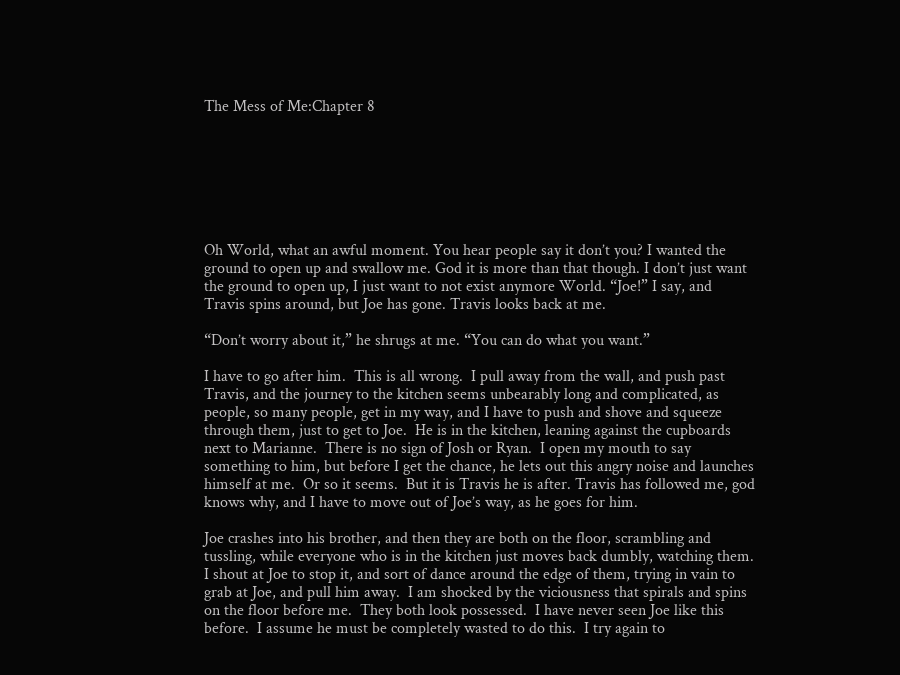The Mess of Me:Chapter 8







Oh World, what an awful moment. You hear people say it don’t you? I wanted the ground to open up and swallow me. God it is more than that though. I don’t just want the ground to open up, I just want to not exist anymore World. “Joe!” I say, and Travis spins around, but Joe has gone. Travis looks back at me.

“Don’t worry about it,” he shrugs at me. “You can do what you want.”

I have to go after him.  This is all wrong.  I pull away from the wall, and push past Travis, and the journey to the kitchen seems unbearably long and complicated, as people, so many people, get in my way, and I have to push and shove and squeeze through them, just to get to Joe.  He is in the kitchen, leaning against the cupboards next to Marianne.  There is no sign of Josh or Ryan.  I open my mouth to say something to him, but before I get the chance, he lets out this angry noise and launches himself at me.  Or so it seems.  But it is Travis he is after. Travis has followed me, god knows why, and I have to move out of Joe’s way, as he goes for him.

Joe crashes into his brother, and then they are both on the floor, scrambling and tussling, while everyone who is in the kitchen just moves back dumbly, watching them.  I shout at Joe to stop it, and sort of dance around the edge of them, trying in vain to grab at Joe, and pull him away.  I am shocked by the viciousness that spirals and spins on the floor before me.  They both look possessed.  I have never seen Joe like this before.  I assume he must be completely wasted to do this.  I try again to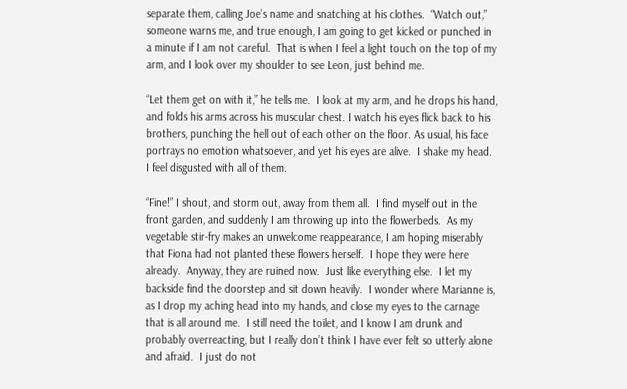separate them, calling Joe’s name and snatching at his clothes.  “Watch out,” someone warns me, and true enough, I am going to get kicked or punched in a minute if I am not careful.  That is when I feel a light touch on the top of my arm, and I look over my shoulder to see Leon, just behind me.

“Let them get on with it,” he tells me.  I look at my arm, and he drops his hand, and folds his arms across his muscular chest. I watch his eyes flick back to his brothers, punching the hell out of each other on the floor. As usual, his face portrays no emotion whatsoever, and yet his eyes are alive.  I shake my head.  I feel disgusted with all of them.

“Fine!” I shout, and storm out, away from them all.  I find myself out in the front garden, and suddenly I am throwing up into the flowerbeds.  As my vegetable stir-fry makes an unwelcome reappearance, I am hoping miserably that Fiona had not planted these flowers herself.  I hope they were here already.  Anyway, they are ruined now.  Just like everything else.  I let my backside find the doorstep and sit down heavily.  I wonder where Marianne is, as I drop my aching head into my hands, and close my eyes to the carnage that is all around me.  I still need the toilet, and I know I am drunk and probably overreacting, but I really don’t think I have ever felt so utterly alone and afraid.  I just do not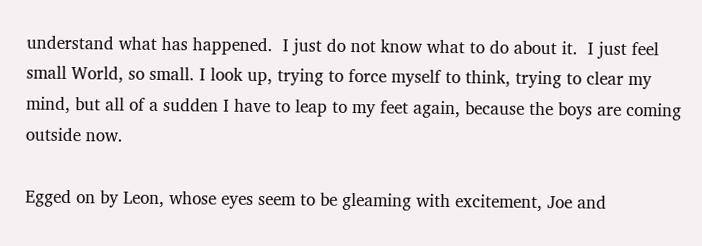understand what has happened.  I just do not know what to do about it.  I just feel small World, so small. I look up, trying to force myself to think, trying to clear my mind, but all of a sudden I have to leap to my feet again, because the boys are coming outside now.

Egged on by Leon, whose eyes seem to be gleaming with excitement, Joe and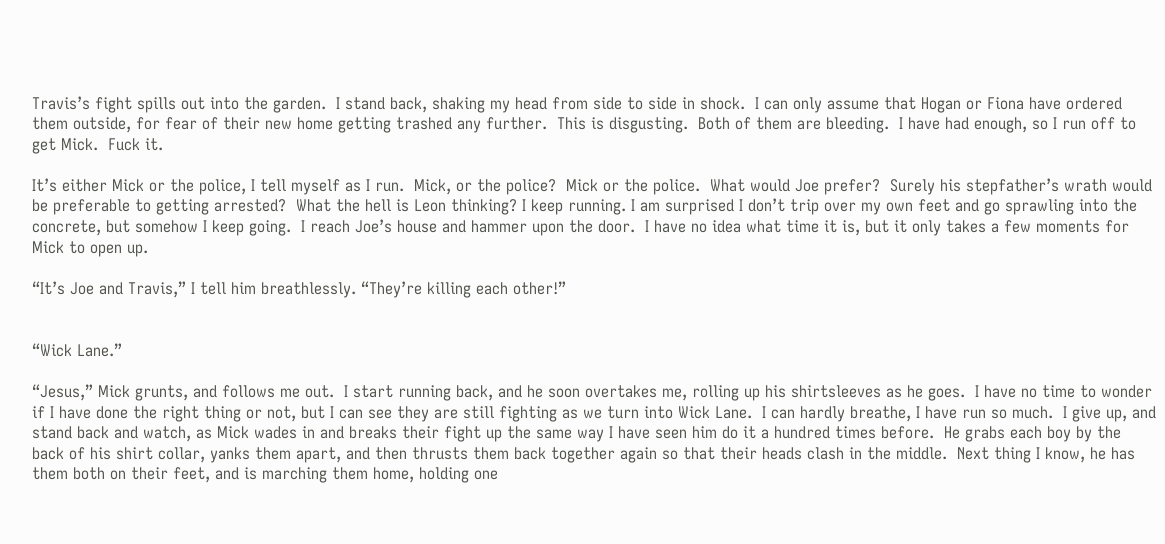Travis’s fight spills out into the garden.  I stand back, shaking my head from side to side in shock.  I can only assume that Hogan or Fiona have ordered them outside, for fear of their new home getting trashed any further.  This is disgusting.  Both of them are bleeding.  I have had enough, so I run off to get Mick.  Fuck it.

It’s either Mick or the police, I tell myself as I run.  Mick, or the police?  Mick or the police.  What would Joe prefer?  Surely his stepfather’s wrath would be preferable to getting arrested?  What the hell is Leon thinking? I keep running. I am surprised I don’t trip over my own feet and go sprawling into the concrete, but somehow I keep going.  I reach Joe’s house and hammer upon the door.  I have no idea what time it is, but it only takes a few moments for Mick to open up.

“It’s Joe and Travis,” I tell him breathlessly. “They’re killing each other!”


“Wick Lane.”

“Jesus,” Mick grunts, and follows me out.  I start running back, and he soon overtakes me, rolling up his shirtsleeves as he goes.  I have no time to wonder if I have done the right thing or not, but I can see they are still fighting as we turn into Wick Lane.  I can hardly breathe, I have run so much.  I give up, and stand back and watch, as Mick wades in and breaks their fight up the same way I have seen him do it a hundred times before.  He grabs each boy by the back of his shirt collar, yanks them apart, and then thrusts them back together again so that their heads clash in the middle.  Next thing I know, he has them both on their feet, and is marching them home, holding one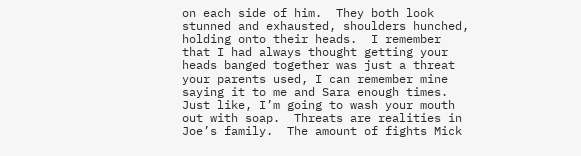on each side of him.  They both look stunned and exhausted, shoulders hunched, holding onto their heads.  I remember that I had always thought getting your heads banged together was just a threat your parents used, I can remember mine saying it to me and Sara enough times.  Just like, I’m going to wash your mouth out with soap.  Threats are realities in Joe’s family.  The amount of fights Mick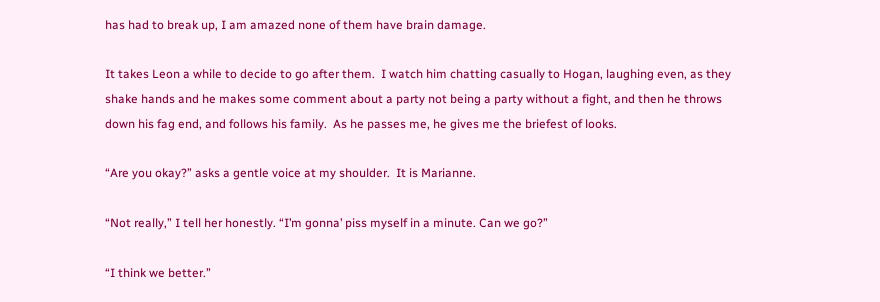has had to break up, I am amazed none of them have brain damage.

It takes Leon a while to decide to go after them.  I watch him chatting casually to Hogan, laughing even, as they shake hands and he makes some comment about a party not being a party without a fight, and then he throws down his fag end, and follows his family.  As he passes me, he gives me the briefest of looks.

“Are you okay?” asks a gentle voice at my shoulder.  It is Marianne.

“Not really,” I tell her honestly. “I’m gonna’ piss myself in a minute. Can we go?”

“I think we better.”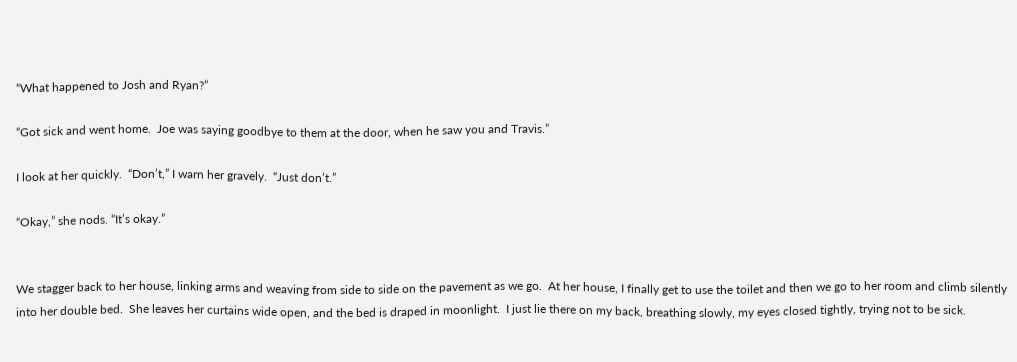“What happened to Josh and Ryan?”

“Got sick and went home.  Joe was saying goodbye to them at the door, when he saw you and Travis.”

I look at her quickly.  “Don’t,” I warn her gravely.  “Just don’t.”

“Okay,” she nods. “It’s okay.”


We stagger back to her house, linking arms and weaving from side to side on the pavement as we go.  At her house, I finally get to use the toilet and then we go to her room and climb silently into her double bed.  She leaves her curtains wide open, and the bed is draped in moonlight.  I just lie there on my back, breathing slowly, my eyes closed tightly, trying not to be sick.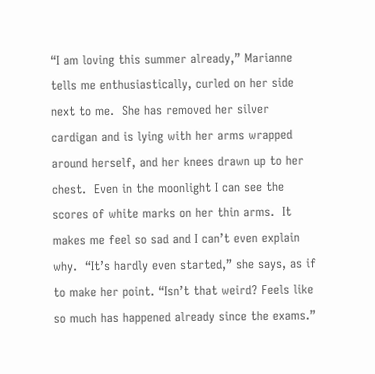“I am loving this summer already,” Marianne tells me enthusiastically, curled on her side next to me.  She has removed her silver cardigan and is lying with her arms wrapped around herself, and her knees drawn up to her chest.  Even in the moonlight I can see the scores of white marks on her thin arms.  It makes me feel so sad and I can’t even explain why.  “It’s hardly even started,” she says, as if to make her point. “Isn’t that weird? Feels like so much has happened already since the exams.”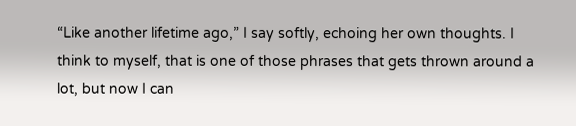“Like another lifetime ago,” I say softly, echoing her own thoughts. I think to myself, that is one of those phrases that gets thrown around a lot, but now I can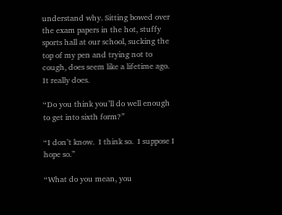understand why. Sitting bowed over the exam papers in the hot, stuffy sports hall at our school, sucking the top of my pen and trying not to cough, does seem like a lifetime ago.  It really does.

“Do you think you’ll do well enough to get into sixth form?”

“I don’t know.  I think so.  I suppose I hope so.”

“What do you mean, you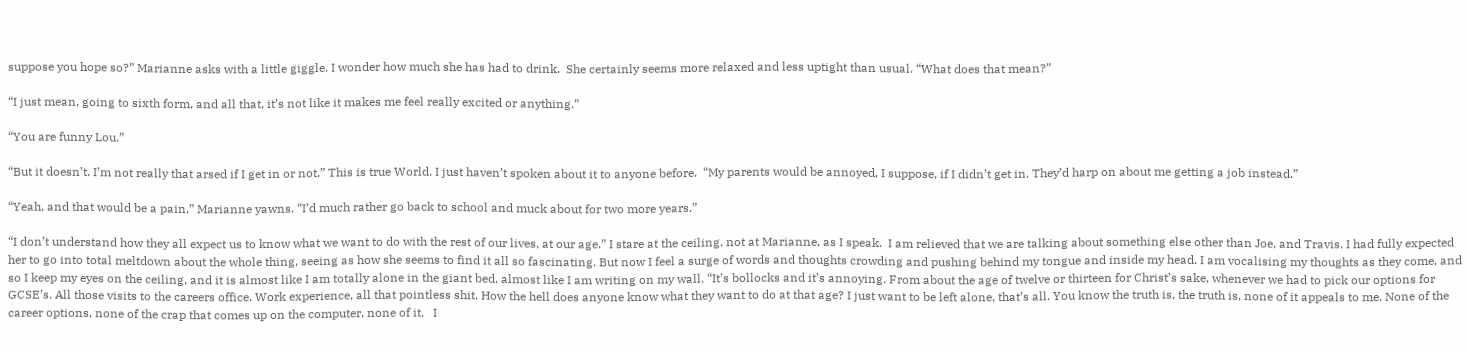suppose you hope so?” Marianne asks with a little giggle. I wonder how much she has had to drink.  She certainly seems more relaxed and less uptight than usual. “What does that mean?”

“I just mean, going to sixth form, and all that, it’s not like it makes me feel really excited or anything.”

“You are funny Lou.”

“But it doesn’t. I’m not really that arsed if I get in or not.” This is true World. I just haven’t spoken about it to anyone before.  “My parents would be annoyed, I suppose, if I didn’t get in. They’d harp on about me getting a job instead.”

“Yeah, and that would be a pain,” Marianne yawns. “I’d much rather go back to school and muck about for two more years.”

“I don’t understand how they all expect us to know what we want to do with the rest of our lives, at our age.” I stare at the ceiling, not at Marianne, as I speak.  I am relieved that we are talking about something else other than Joe, and Travis. I had fully expected her to go into total meltdown about the whole thing, seeing as how she seems to find it all so fascinating. But now I feel a surge of words and thoughts crowding and pushing behind my tongue and inside my head. I am vocalising my thoughts as they come, and so I keep my eyes on the ceiling, and it is almost like I am totally alone in the giant bed, almost like I am writing on my wall. “It’s bollocks and it’s annoying. From about the age of twelve or thirteen for Christ’s sake, whenever we had to pick our options for GCSE’s. All those visits to the careers office. Work experience, all that pointless shit. How the hell does anyone know what they want to do at that age? I just want to be left alone, that’s all. You know the truth is, the truth is, none of it appeals to me. None of the career options, none of the crap that comes up on the computer, none of it.   I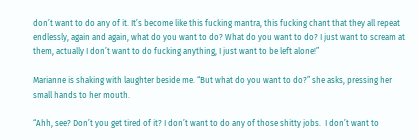don’t want to do any of it. It’s become like this fucking mantra, this fucking chant that they all repeat endlessly, again and again, what do you want to do? What do you want to do? I just want to scream at them, actually I don’t want to do fucking anything, I just want to be left alone!”

Marianne is shaking with laughter beside me. “But what do you want to do?” she asks, pressing her small hands to her mouth.

“Ahh, see? Don’t you get tired of it? I don’t want to do any of those shitty jobs.  I don’t want to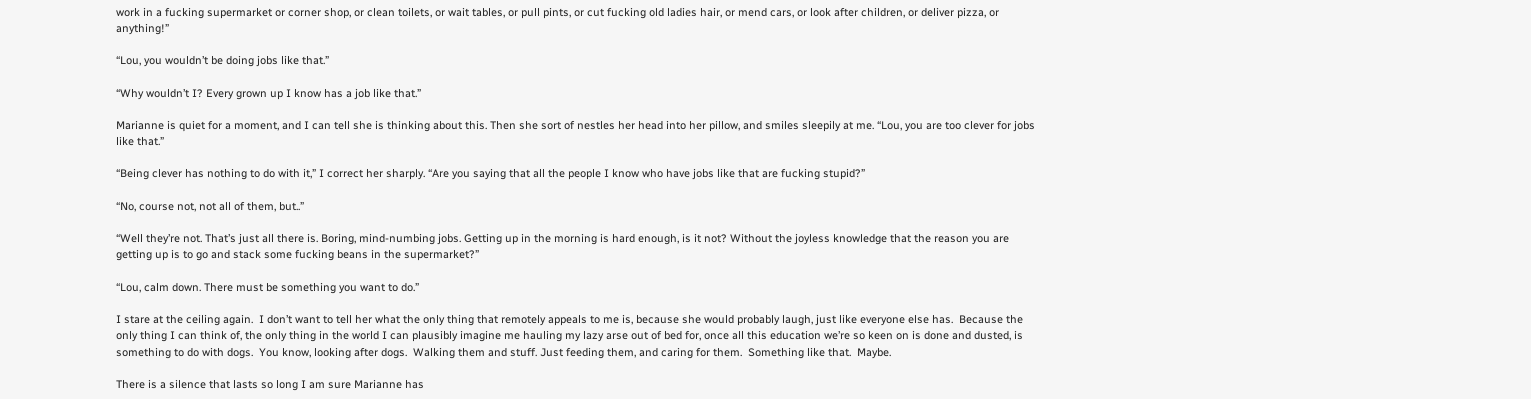work in a fucking supermarket or corner shop, or clean toilets, or wait tables, or pull pints, or cut fucking old ladies hair, or mend cars, or look after children, or deliver pizza, or anything!”

“Lou, you wouldn’t be doing jobs like that.”

“Why wouldn’t I? Every grown up I know has a job like that.”

Marianne is quiet for a moment, and I can tell she is thinking about this. Then she sort of nestles her head into her pillow, and smiles sleepily at me. “Lou, you are too clever for jobs like that.”

“Being clever has nothing to do with it,” I correct her sharply. “Are you saying that all the people I know who have jobs like that are fucking stupid?”

“No, course not, not all of them, but..”

“Well they’re not. That’s just all there is. Boring, mind-numbing jobs. Getting up in the morning is hard enough, is it not? Without the joyless knowledge that the reason you are getting up is to go and stack some fucking beans in the supermarket?”

“Lou, calm down. There must be something you want to do.”

I stare at the ceiling again.  I don’t want to tell her what the only thing that remotely appeals to me is, because she would probably laugh, just like everyone else has.  Because the only thing I can think of, the only thing in the world I can plausibly imagine me hauling my lazy arse out of bed for, once all this education we’re so keen on is done and dusted, is something to do with dogs.  You know, looking after dogs.  Walking them and stuff. Just feeding them, and caring for them.  Something like that.  Maybe.

There is a silence that lasts so long I am sure Marianne has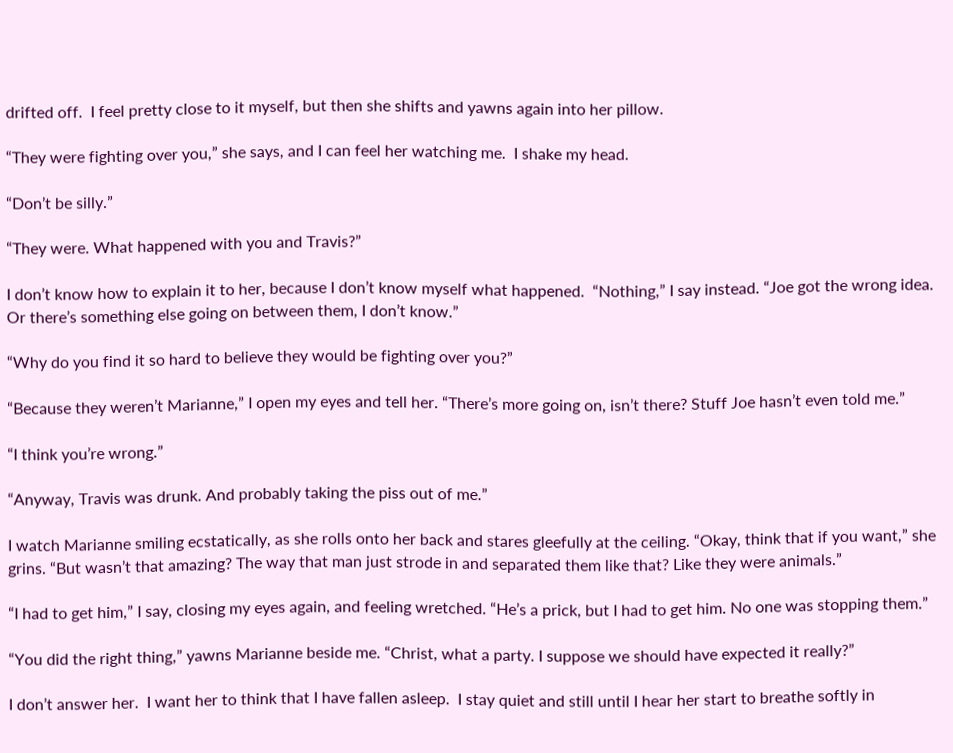drifted off.  I feel pretty close to it myself, but then she shifts and yawns again into her pillow.

“They were fighting over you,” she says, and I can feel her watching me.  I shake my head.

“Don’t be silly.”

“They were. What happened with you and Travis?”

I don’t know how to explain it to her, because I don’t know myself what happened.  “Nothing,” I say instead. “Joe got the wrong idea. Or there’s something else going on between them, I don’t know.”

“Why do you find it so hard to believe they would be fighting over you?”

“Because they weren’t Marianne,” I open my eyes and tell her. “There’s more going on, isn’t there? Stuff Joe hasn’t even told me.”

“I think you’re wrong.”

“Anyway, Travis was drunk. And probably taking the piss out of me.”

I watch Marianne smiling ecstatically, as she rolls onto her back and stares gleefully at the ceiling. “Okay, think that if you want,” she grins. “But wasn’t that amazing? The way that man just strode in and separated them like that? Like they were animals.”

“I had to get him,” I say, closing my eyes again, and feeling wretched. “He’s a prick, but I had to get him. No one was stopping them.”

“You did the right thing,” yawns Marianne beside me. “Christ, what a party. I suppose we should have expected it really?”

I don’t answer her.  I want her to think that I have fallen asleep.  I stay quiet and still until I hear her start to breathe softly in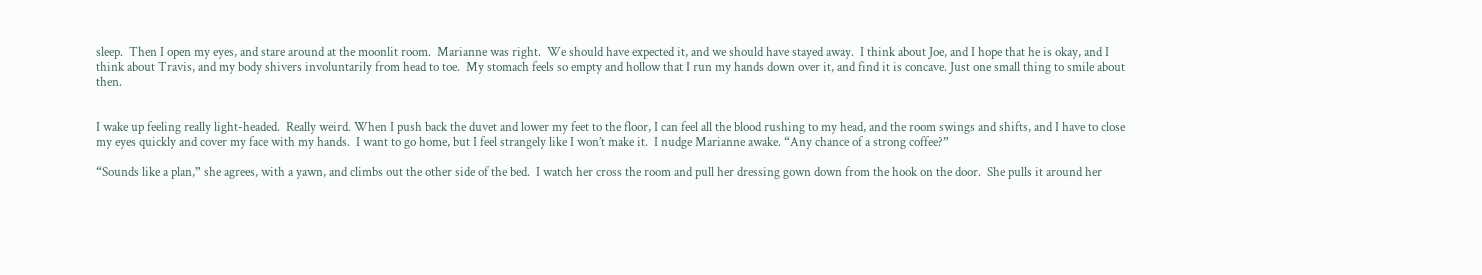sleep.  Then I open my eyes, and stare around at the moonlit room.  Marianne was right.  We should have expected it, and we should have stayed away.  I think about Joe, and I hope that he is okay, and I think about Travis, and my body shivers involuntarily from head to toe.  My stomach feels so empty and hollow that I run my hands down over it, and find it is concave. Just one small thing to smile about then.


I wake up feeling really light-headed.  Really weird. When I push back the duvet and lower my feet to the floor, I can feel all the blood rushing to my head, and the room swings and shifts, and I have to close my eyes quickly and cover my face with my hands.  I want to go home, but I feel strangely like I won’t make it.  I nudge Marianne awake. “Any chance of a strong coffee?”

“Sounds like a plan,” she agrees, with a yawn, and climbs out the other side of the bed.  I watch her cross the room and pull her dressing gown down from the hook on the door.  She pulls it around her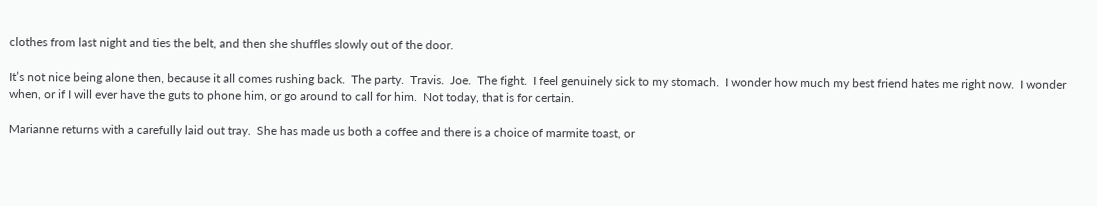clothes from last night and ties the belt, and then she shuffles slowly out of the door.

It’s not nice being alone then, because it all comes rushing back.  The party.  Travis.  Joe.  The fight.  I feel genuinely sick to my stomach.  I wonder how much my best friend hates me right now.  I wonder when, or if I will ever have the guts to phone him, or go around to call for him.  Not today, that is for certain.

Marianne returns with a carefully laid out tray.  She has made us both a coffee and there is a choice of marmite toast, or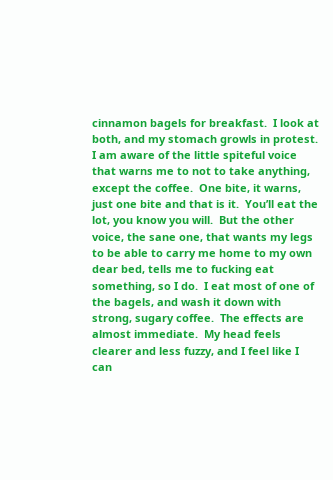cinnamon bagels for breakfast.  I look at both, and my stomach growls in protest.  I am aware of the little spiteful voice that warns me to not to take anything, except the coffee.  One bite, it warns, just one bite and that is it.  You’ll eat the lot, you know you will.  But the other voice, the sane one, that wants my legs to be able to carry me home to my own dear bed, tells me to fucking eat something, so I do.  I eat most of one of the bagels, and wash it down with strong, sugary coffee.  The effects are almost immediate.  My head feels clearer and less fuzzy, and I feel like I can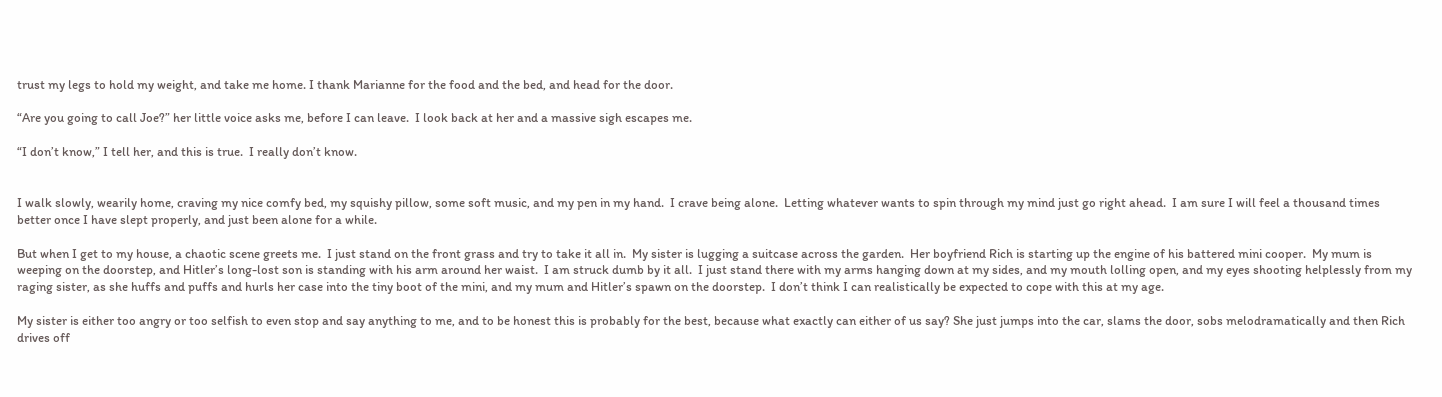trust my legs to hold my weight, and take me home. I thank Marianne for the food and the bed, and head for the door.

“Are you going to call Joe?” her little voice asks me, before I can leave.  I look back at her and a massive sigh escapes me.

“I don’t know,” I tell her, and this is true.  I really don’t know.


I walk slowly, wearily home, craving my nice comfy bed, my squishy pillow, some soft music, and my pen in my hand.  I crave being alone.  Letting whatever wants to spin through my mind just go right ahead.  I am sure I will feel a thousand times better once I have slept properly, and just been alone for a while.

But when I get to my house, a chaotic scene greets me.  I just stand on the front grass and try to take it all in.  My sister is lugging a suitcase across the garden.  Her boyfriend Rich is starting up the engine of his battered mini cooper.  My mum is weeping on the doorstep, and Hitler’s long-lost son is standing with his arm around her waist.  I am struck dumb by it all.  I just stand there with my arms hanging down at my sides, and my mouth lolling open, and my eyes shooting helplessly from my raging sister, as she huffs and puffs and hurls her case into the tiny boot of the mini, and my mum and Hitler’s spawn on the doorstep.  I don’t think I can realistically be expected to cope with this at my age.

My sister is either too angry or too selfish to even stop and say anything to me, and to be honest this is probably for the best, because what exactly can either of us say? She just jumps into the car, slams the door, sobs melodramatically and then Rich drives off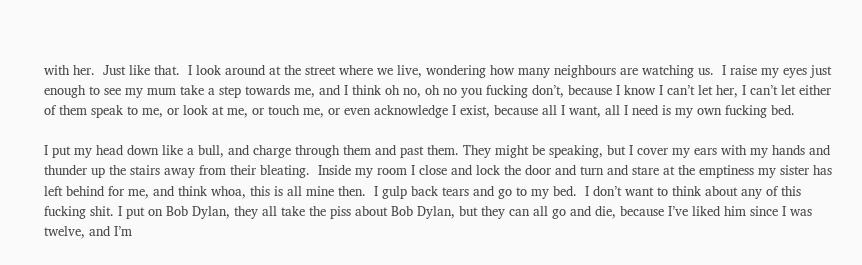with her.  Just like that.  I look around at the street where we live, wondering how many neighbours are watching us.  I raise my eyes just enough to see my mum take a step towards me, and I think oh no, oh no you fucking don’t, because I know I can’t let her, I can’t let either of them speak to me, or look at me, or touch me, or even acknowledge I exist, because all I want, all I need is my own fucking bed.

I put my head down like a bull, and charge through them and past them. They might be speaking, but I cover my ears with my hands and thunder up the stairs away from their bleating.  Inside my room I close and lock the door and turn and stare at the emptiness my sister has left behind for me, and think whoa, this is all mine then.  I gulp back tears and go to my bed.  I don’t want to think about any of this fucking shit. I put on Bob Dylan, they all take the piss about Bob Dylan, but they can all go and die, because I’ve liked him since I was twelve, and I’m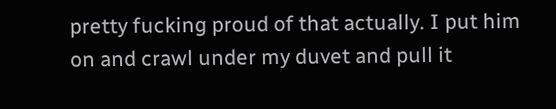pretty fucking proud of that actually. I put him on and crawl under my duvet and pull it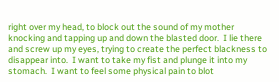right over my head, to block out the sound of my mother knocking and tapping up and down the blasted door.  I lie there and screw up my eyes, trying to create the perfect blackness to disappear into.  I want to take my fist and plunge it into my stomach.  I want to feel some physical pain to blot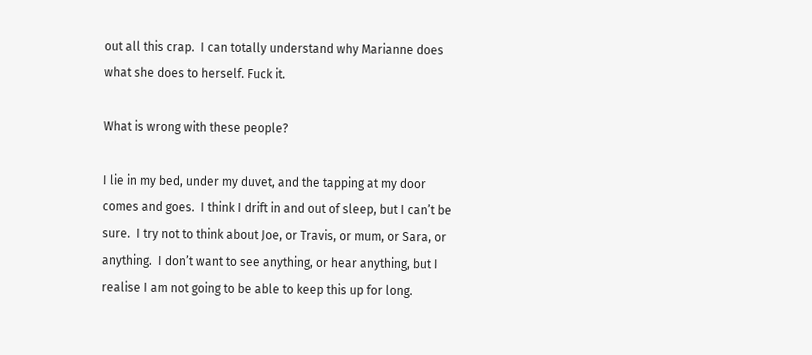out all this crap.  I can totally understand why Marianne does what she does to herself. Fuck it.

What is wrong with these people?

I lie in my bed, under my duvet, and the tapping at my door comes and goes.  I think I drift in and out of sleep, but I can’t be sure.  I try not to think about Joe, or Travis, or mum, or Sara, or anything.  I don’t want to see anything, or hear anything, but I realise I am not going to be able to keep this up for long.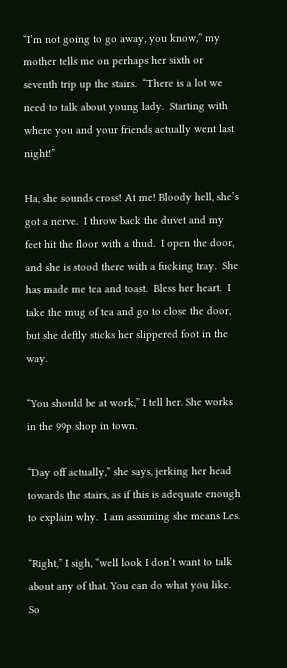“I’m not going to go away, you know,” my mother tells me on perhaps her sixth or seventh trip up the stairs.  “There is a lot we need to talk about young lady.  Starting with where you and your friends actually went last night!”

Ha, she sounds cross! At me! Bloody hell, she’s got a nerve.  I throw back the duvet and my feet hit the floor with a thud.  I open the door, and she is stood there with a fucking tray.  She has made me tea and toast.  Bless her heart.  I take the mug of tea and go to close the door, but she deftly sticks her slippered foot in the way.

“You should be at work,” I tell her. She works in the 99p shop in town.

“Day off actually,” she says, jerking her head towards the stairs, as if this is adequate enough to explain why.  I am assuming she means Les.

“Right,” I sigh, “well look I don’t want to talk about any of that. You can do what you like. So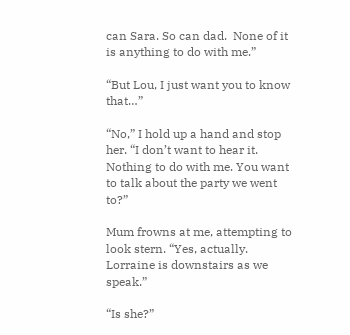can Sara. So can dad.  None of it is anything to do with me.”

“But Lou, I just want you to know that…”

“No,” I hold up a hand and stop her. “I don’t want to hear it. Nothing to do with me. You want to talk about the party we went to?”

Mum frowns at me, attempting to look stern. “Yes, actually. Lorraine is downstairs as we speak.”

“Is she?”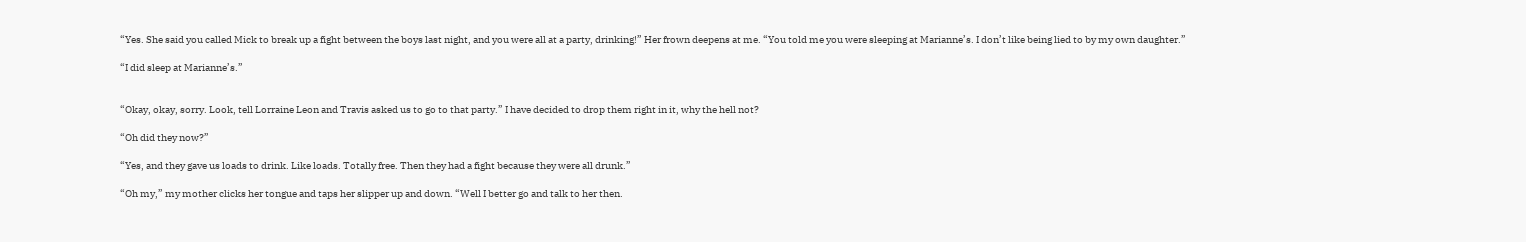“Yes. She said you called Mick to break up a fight between the boys last night, and you were all at a party, drinking!” Her frown deepens at me. “You told me you were sleeping at Marianne’s. I don’t like being lied to by my own daughter.”

“I did sleep at Marianne’s.”


“Okay, okay, sorry. Look, tell Lorraine Leon and Travis asked us to go to that party.” I have decided to drop them right in it, why the hell not?

“Oh did they now?”

“Yes, and they gave us loads to drink. Like loads. Totally free. Then they had a fight because they were all drunk.”

“Oh my,” my mother clicks her tongue and taps her slipper up and down. “Well I better go and talk to her then.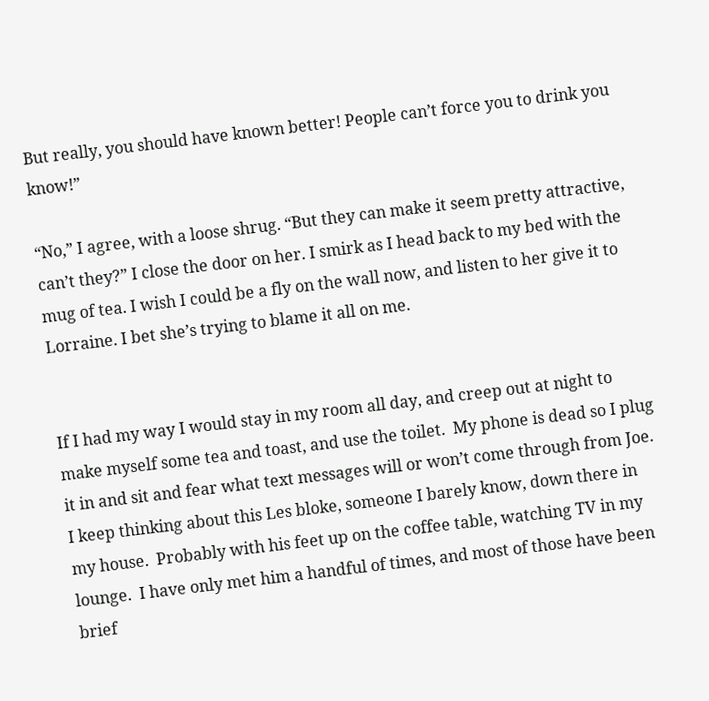But really, you should have known better! People can’t force you to drink you know!”

“No,” I agree, with a loose shrug. “But they can make it seem pretty attractive, can’t they?” I close the door on her. I smirk as I head back to my bed with the mug of tea. I wish I could be a fly on the wall now, and listen to her give it to Lorraine. I bet she’s trying to blame it all on me.


If I had my way I would stay in my room all day, and creep out at night to make myself some tea and toast, and use the toilet.  My phone is dead so I plug it in and sit and fear what text messages will or won’t come through from Joe. I keep thinking about this Les bloke, someone I barely know, down there in my house.  Probably with his feet up on the coffee table, watching TV in my lounge.  I have only met him a handful of times, and most of those have been brief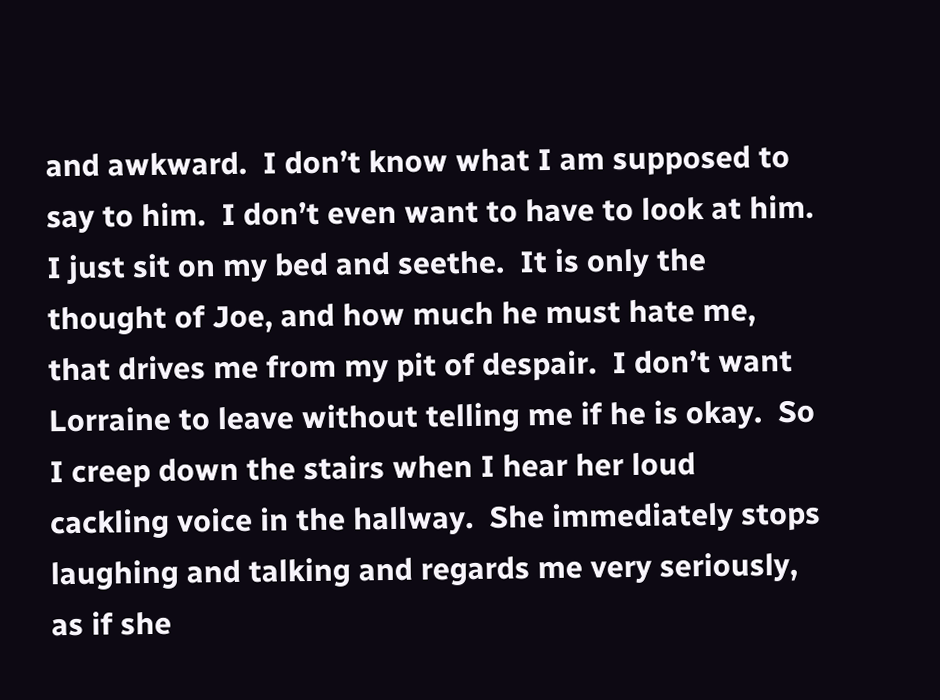and awkward.  I don’t know what I am supposed to say to him.  I don’t even want to have to look at him.  I just sit on my bed and seethe.  It is only the thought of Joe, and how much he must hate me, that drives me from my pit of despair.  I don’t want Lorraine to leave without telling me if he is okay.  So I creep down the stairs when I hear her loud cackling voice in the hallway.  She immediately stops laughing and talking and regards me very seriously, as if she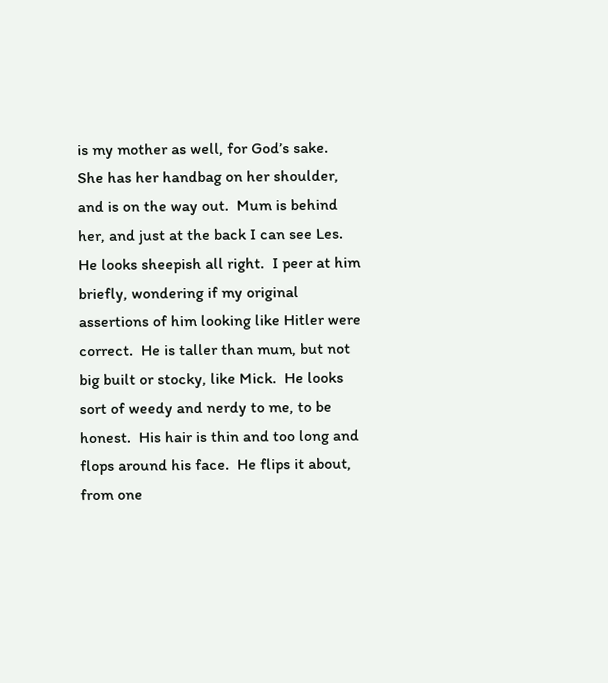is my mother as well, for God’s sake.  She has her handbag on her shoulder, and is on the way out.  Mum is behind her, and just at the back I can see Les.  He looks sheepish all right.  I peer at him briefly, wondering if my original assertions of him looking like Hitler were correct.  He is taller than mum, but not big built or stocky, like Mick.  He looks sort of weedy and nerdy to me, to be honest.  His hair is thin and too long and flops around his face.  He flips it about, from one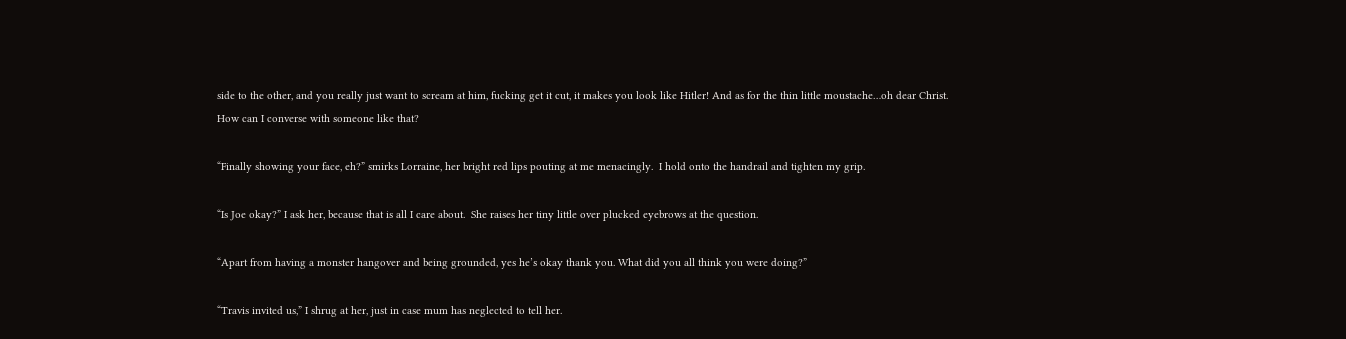side to the other, and you really just want to scream at him, fucking get it cut, it makes you look like Hitler! And as for the thin little moustache…oh dear Christ.  How can I converse with someone like that?

“Finally showing your face, eh?” smirks Lorraine, her bright red lips pouting at me menacingly.  I hold onto the handrail and tighten my grip.

“Is Joe okay?” I ask her, because that is all I care about.  She raises her tiny little over plucked eyebrows at the question.

“Apart from having a monster hangover and being grounded, yes he’s okay thank you. What did you all think you were doing?”

“Travis invited us,” I shrug at her, just in case mum has neglected to tell her.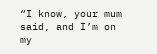“I know, your mum said, and I’m on my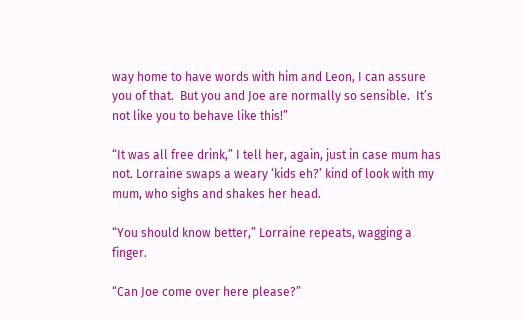way home to have words with him and Leon, I can assure you of that.  But you and Joe are normally so sensible.  It’s not like you to behave like this!”

“It was all free drink,” I tell her, again, just in case mum has not. Lorraine swaps a weary ‘kids eh?’ kind of look with my mum, who sighs and shakes her head.

“You should know better,” Lorraine repeats, wagging a finger.

“Can Joe come over here please?”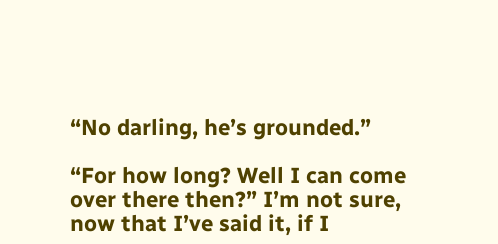“No darling, he’s grounded.”

“For how long? Well I can come over there then?” I’m not sure, now that I’ve said it, if I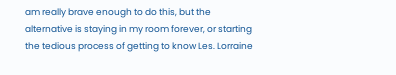am really brave enough to do this, but the alternative is staying in my room forever, or starting the tedious process of getting to know Les. Lorraine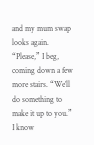and my mum swap looks again. “Please,” I beg, coming down a few more stairs. “We’ll do something to make it up to you.” I know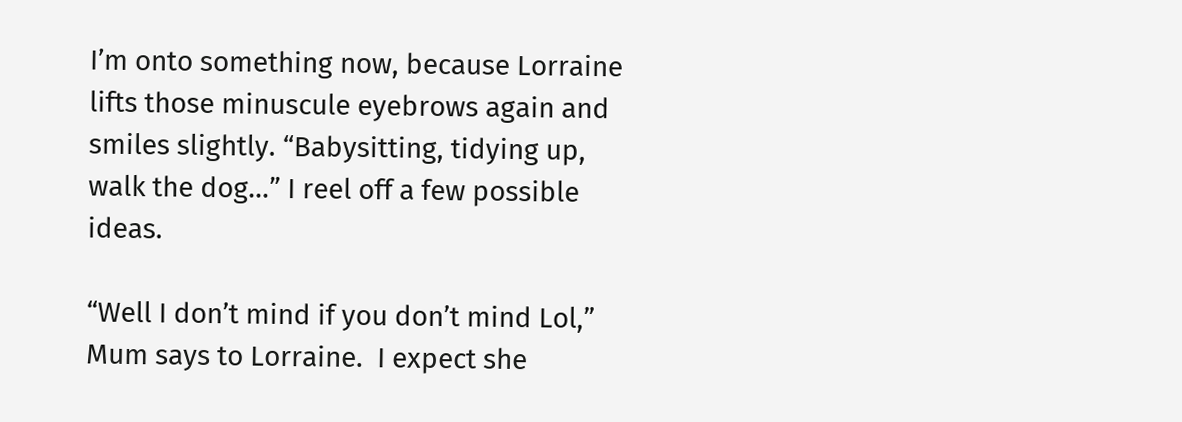I’m onto something now, because Lorraine lifts those minuscule eyebrows again and smiles slightly. “Babysitting, tidying up, walk the dog…” I reel off a few possible ideas.

“Well I don’t mind if you don’t mind Lol,” Mum says to Lorraine.  I expect she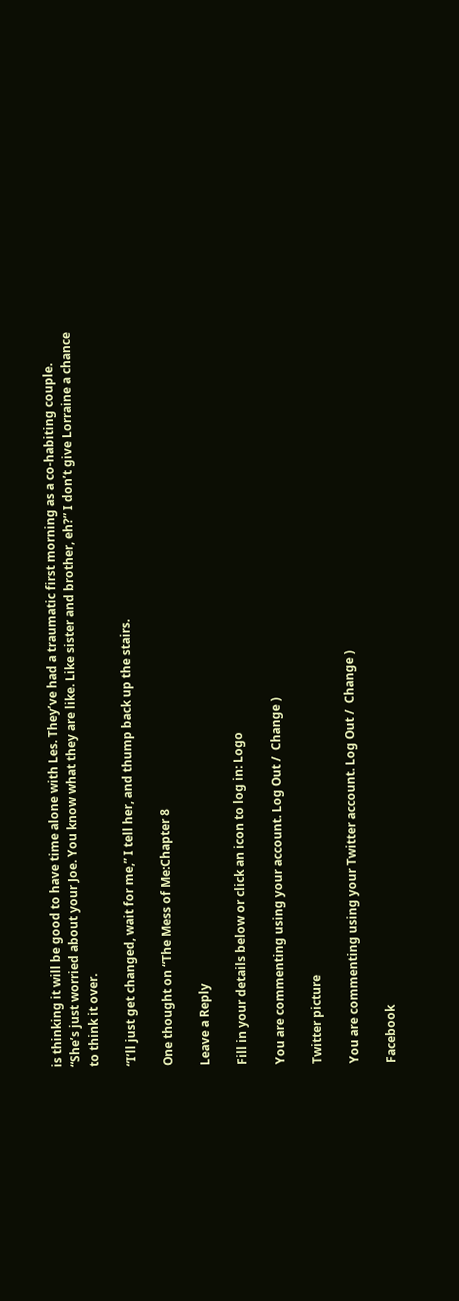is thinking it will be good to have time alone with Les. They’ve had a traumatic first morning as a co-habiting couple. “She’s just worried about your Joe. You know what they are like. Like sister and brother, eh?” I don’t give Lorraine a chance to think it over.

“I’ll just get changed, wait for me,” I tell her, and thump back up the stairs.

One thought on “The Mess of Me:Chapter 8

Leave a Reply

Fill in your details below or click an icon to log in: Logo

You are commenting using your account. Log Out /  Change )

Twitter picture

You are commenting using your Twitter account. Log Out /  Change )

Facebook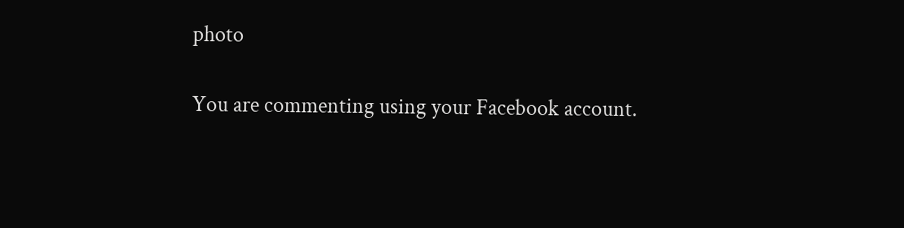photo

You are commenting using your Facebook account.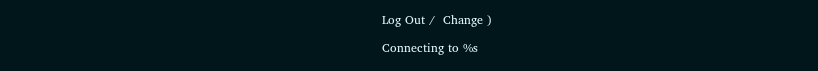Log Out /  Change )

Connecting to %s